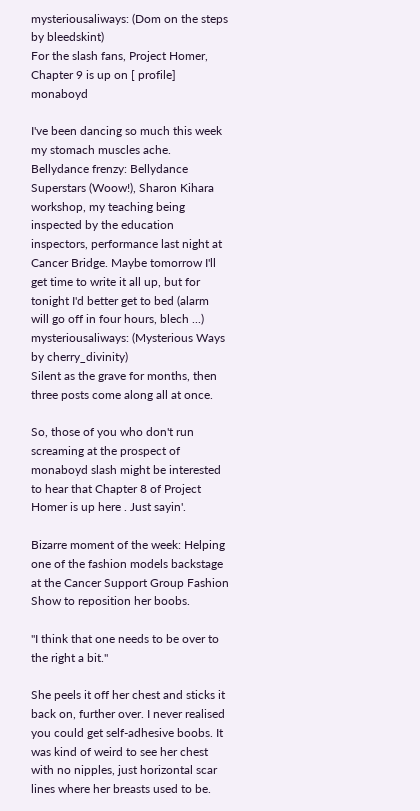mysteriousaliways: (Dom on the steps by bleedskint)
For the slash fans, Project Homer, Chapter 9 is up on [ profile] monaboyd

I've been dancing so much this week my stomach muscles ache.
Bellydance frenzy: Bellydance Superstars (Woow!), Sharon Kihara workshop, my teaching being inspected by the education inspectors, performance last night at Cancer Bridge. Maybe tomorrow I'll get time to write it all up, but for tonight I'd better get to bed (alarm will go off in four hours, blech ...)
mysteriousaliways: (Mysterious Ways by cherry_divinity)
Silent as the grave for months, then three posts come along all at once.

So, those of you who don't run screaming at the prospect of monaboyd slash might be interested to hear that Chapter 8 of Project Homer is up here . Just sayin'.

Bizarre moment of the week: Helping one of the fashion models backstage at the Cancer Support Group Fashion Show to reposition her boobs.

"I think that one needs to be over to the right a bit."

She peels it off her chest and sticks it back on, further over. I never realised you could get self-adhesive boobs. It was kind of weird to see her chest with no nipples, just horizontal scar lines where her breasts used to be.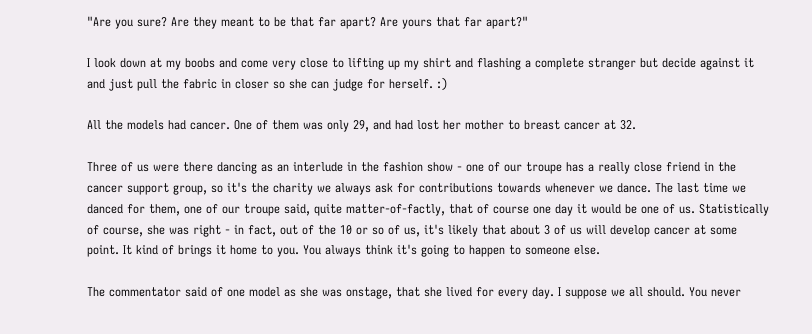"Are you sure? Are they meant to be that far apart? Are yours that far apart?"

I look down at my boobs and come very close to lifting up my shirt and flashing a complete stranger but decide against it and just pull the fabric in closer so she can judge for herself. :)

All the models had cancer. One of them was only 29, and had lost her mother to breast cancer at 32.

Three of us were there dancing as an interlude in the fashion show - one of our troupe has a really close friend in the cancer support group, so it's the charity we always ask for contributions towards whenever we dance. The last time we danced for them, one of our troupe said, quite matter-of-factly, that of course one day it would be one of us. Statistically of course, she was right - in fact, out of the 10 or so of us, it's likely that about 3 of us will develop cancer at some point. It kind of brings it home to you. You always think it's going to happen to someone else.

The commentator said of one model as she was onstage, that she lived for every day. I suppose we all should. You never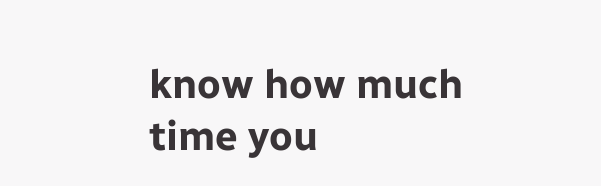know how much time you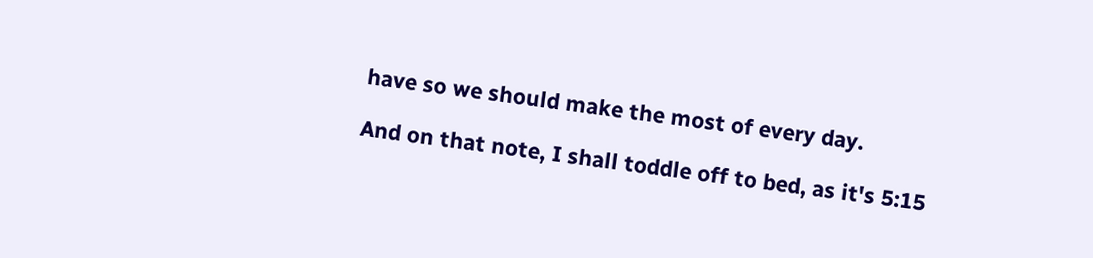have so we should make the most of every day.

And on that note, I shall toddle off to bed, as it's 5:15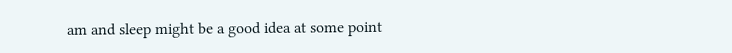am and sleep might be a good idea at some point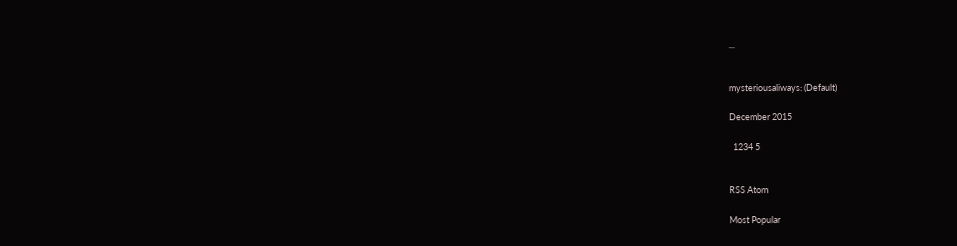...


mysteriousaliways: (Default)

December 2015

  1234 5


RSS Atom

Most Popular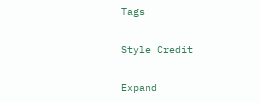Tags

Style Credit

Expand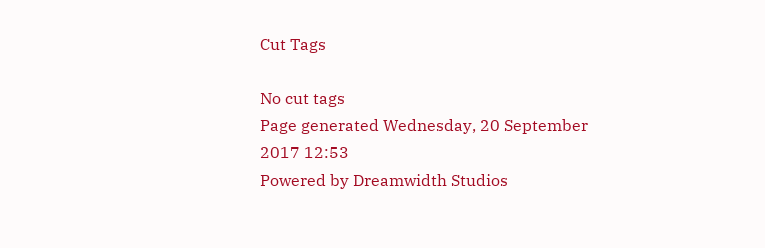Cut Tags

No cut tags
Page generated Wednesday, 20 September 2017 12:53
Powered by Dreamwidth Studios